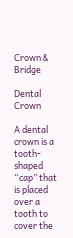Crown & Bridge

Dental Crown

A dental crown is a tooth-shaped “cap” that is placed over a tooth to cover the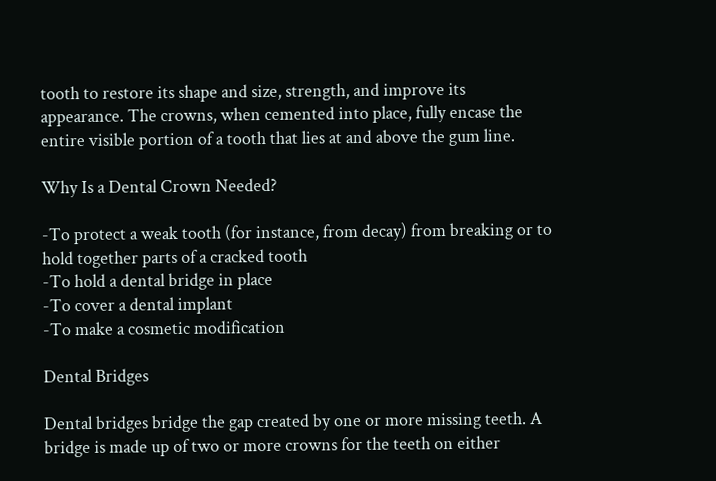tooth to restore its shape and size, strength, and improve its appearance. The crowns, when cemented into place, fully encase the entire visible portion of a tooth that lies at and above the gum line.

Why Is a Dental Crown Needed?

-To protect a weak tooth (for instance, from decay) from breaking or to hold together parts of a cracked tooth
-To hold a dental bridge in place
-To cover a dental implant
-To make a cosmetic modification

Dental Bridges

Dental bridges bridge the gap created by one or more missing teeth. A bridge is made up of two or more crowns for the teeth on either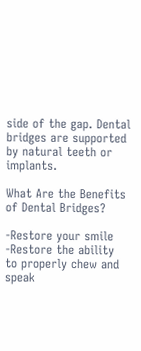side of the gap. Dental bridges are supported by natural teeth or implants.

What Are the Benefits of Dental Bridges?

-Restore your smile
-Restore the ability to properly chew and speak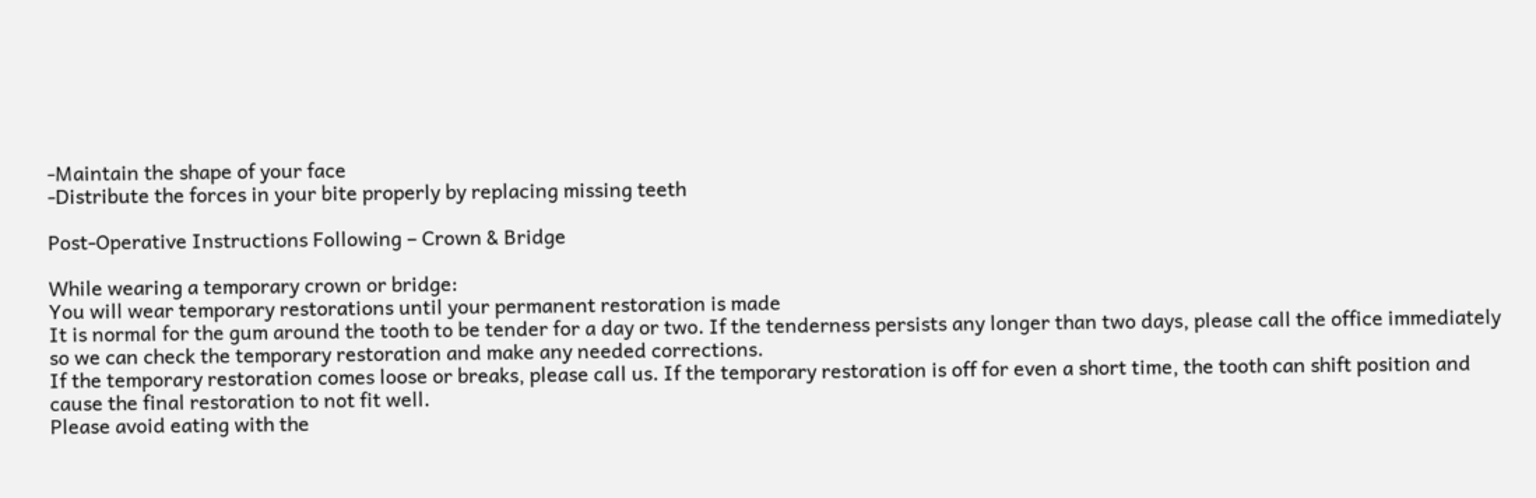-Maintain the shape of your face
-Distribute the forces in your bite properly by replacing missing teeth

Post-Operative Instructions Following – Crown & Bridge

While wearing a temporary crown or bridge:
You will wear temporary restorations until your permanent restoration is made
It is normal for the gum around the tooth to be tender for a day or two. If the tenderness persists any longer than two days, please call the office immediately so we can check the temporary restoration and make any needed corrections.
If the temporary restoration comes loose or breaks, please call us. If the temporary restoration is off for even a short time, the tooth can shift position and cause the final restoration to not fit well.
Please avoid eating with the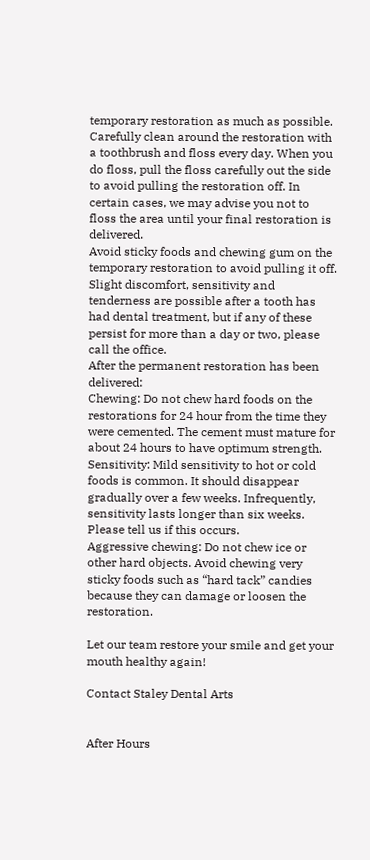temporary restoration as much as possible.
Carefully clean around the restoration with a toothbrush and floss every day. When you do floss, pull the floss carefully out the side to avoid pulling the restoration off. In certain cases, we may advise you not to floss the area until your final restoration is delivered.
Avoid sticky foods and chewing gum on the temporary restoration to avoid pulling it off.
Slight discomfort, sensitivity and tenderness are possible after a tooth has had dental treatment, but if any of these persist for more than a day or two, please call the office.
After the permanent restoration has been delivered:
Chewing: Do not chew hard foods on the restorations for 24 hour from the time they were cemented. The cement must mature for about 24 hours to have optimum strength.
Sensitivity: Mild sensitivity to hot or cold foods is common. It should disappear gradually over a few weeks. Infrequently, sensitivity lasts longer than six weeks. Please tell us if this occurs.
Aggressive chewing: Do not chew ice or other hard objects. Avoid chewing very sticky foods such as “hard tack” candies because they can damage or loosen the restoration.

Let our team restore your smile and get your mouth healthy again!

Contact Staley Dental Arts


After Hours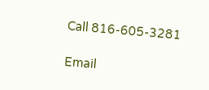Call 816-605-3281

Email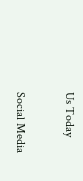Us Today

Social Media